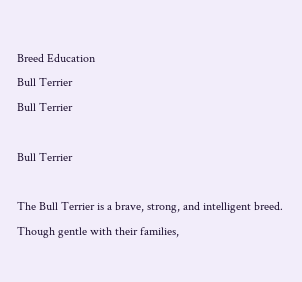Breed Education
Bull Terrier
Bull Terrier

Bull Terrier

The Bull Terrier is a brave, strong, and intelligent breed. Though gentle with their families,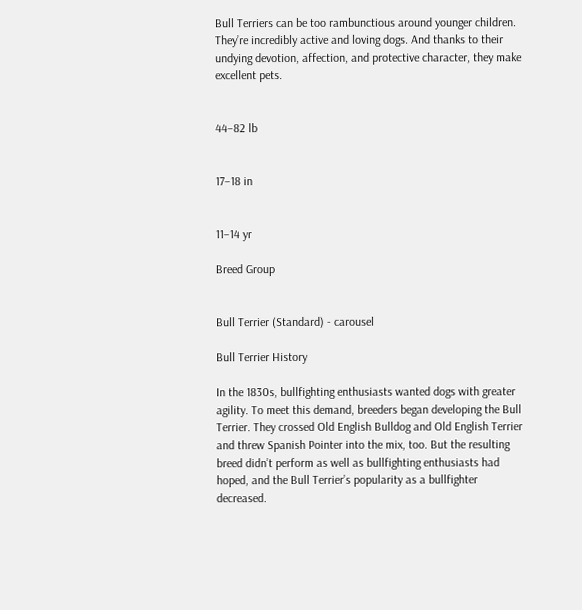Bull Terriers can be too rambunctious around younger children. They’re incredibly active and loving dogs. And thanks to their undying devotion, affection, and protective character, they make excellent pets.


44–82 lb


17–18 in


11–14 yr

Breed Group


Bull Terrier (Standard) - carousel

Bull Terrier History

In the 1830s, bullfighting enthusiasts wanted dogs with greater agility. To meet this demand, breeders began developing the Bull Terrier. They crossed Old English Bulldog and Old English Terrier and threw Spanish Pointer into the mix, too. But the resulting breed didn’t perform as well as bullfighting enthusiasts had hoped, and the Bull Terrier’s popularity as a bullfighter decreased.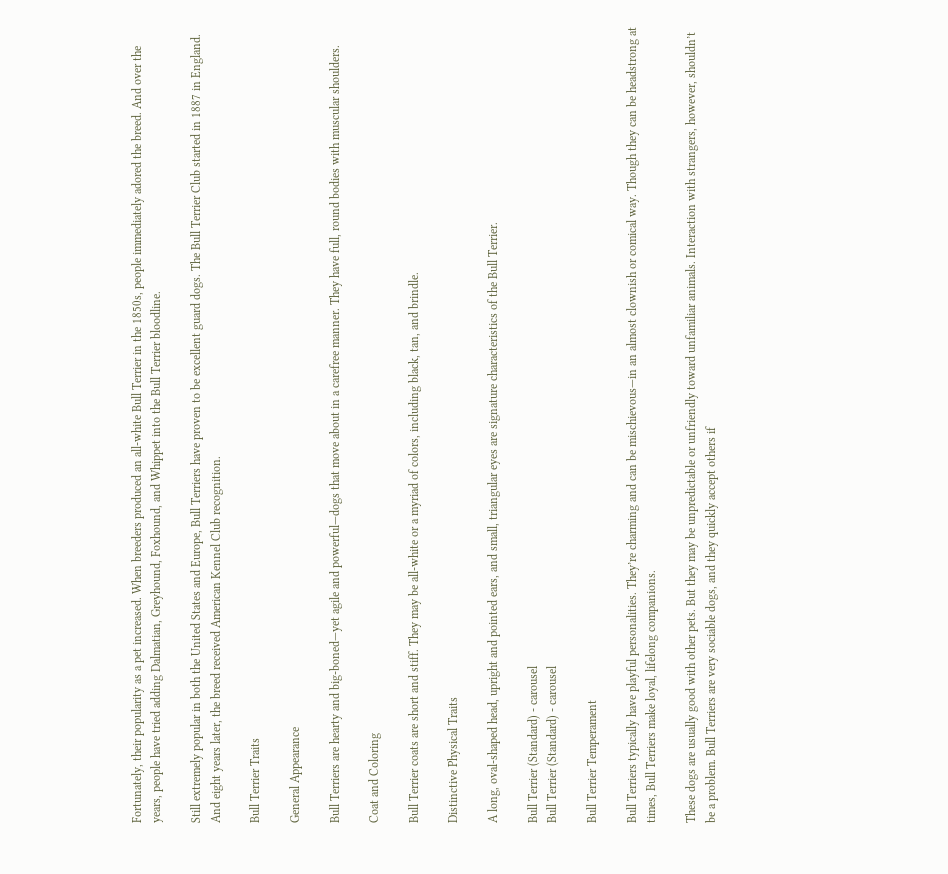Fortunately, their popularity as a pet increased. When breeders produced an all-white Bull Terrier in the 1850s, people immediately adored the breed. And over the years, people have tried adding Dalmatian, Greyhound, Foxhound, and Whippet into the Bull Terrier bloodline.

Still extremely popular in both the United States and Europe, Bull Terriers have proven to be excellent guard dogs. The Bull Terrier Club started in 1887 in England. And eight years later, the breed received American Kennel Club recognition.

Bull Terrier Traits

General Appearance

Bull Terriers are hearty and big-boned—yet agile and powerful—dogs that move about in a carefree manner. They have full, round bodies with muscular shoulders.

Coat and Coloring

Bull Terrier coats are short and stiff. They may be all-white or a myriad of colors, including black, tan, and brindle.

Distinctive Physical Traits

A long, oval-shaped head, upright and pointed ears, and small, triangular eyes are signature characteristics of the Bull Terrier.

Bull Terrier (Standard) - carousel
Bull Terrier (Standard) - carousel

Bull Terrier Temperament

Bull Terriers typically have playful personalities. They’re charming and can be mischievous—in an almost clownish or comical way. Though they can be headstrong at times, Bull Terriers make loyal, lifelong companions.

These dogs are usually good with other pets. But they may be unpredictable or unfriendly toward unfamiliar animals. Interaction with strangers, however, shouldn’t be a problem. Bull Terriers are very sociable dogs, and they quickly accept others if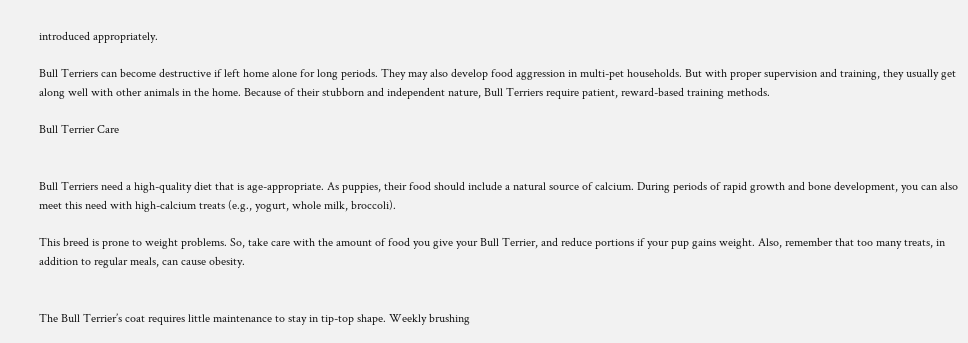introduced appropriately.

Bull Terriers can become destructive if left home alone for long periods. They may also develop food aggression in multi-pet households. But with proper supervision and training, they usually get along well with other animals in the home. Because of their stubborn and independent nature, Bull Terriers require patient, reward-based training methods.

Bull Terrier Care


Bull Terriers need a high-quality diet that is age-appropriate. As puppies, their food should include a natural source of calcium. During periods of rapid growth and bone development, you can also meet this need with high-calcium treats (e.g., yogurt, whole milk, broccoli).

This breed is prone to weight problems. So, take care with the amount of food you give your Bull Terrier, and reduce portions if your pup gains weight. Also, remember that too many treats, in addition to regular meals, can cause obesity.


The Bull Terrier’s coat requires little maintenance to stay in tip-top shape. Weekly brushing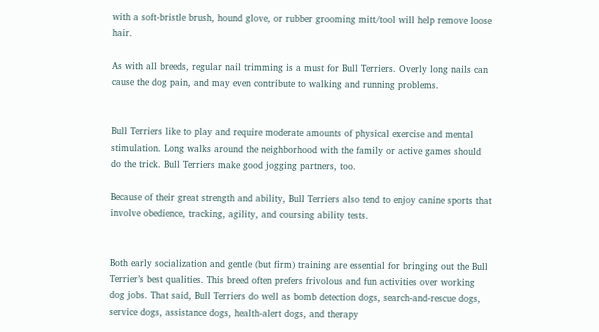with a soft-bristle brush, hound glove, or rubber grooming mitt/tool will help remove loose hair.

As with all breeds, regular nail trimming is a must for Bull Terriers. Overly long nails can cause the dog pain, and may even contribute to walking and running problems.


Bull Terriers like to play and require moderate amounts of physical exercise and mental stimulation. Long walks around the neighborhood with the family or active games should do the trick. Bull Terriers make good jogging partners, too.

Because of their great strength and ability, Bull Terriers also tend to enjoy canine sports that involve obedience, tracking, agility, and coursing ability tests.


Both early socialization and gentle (but firm) training are essential for bringing out the Bull Terrier’s best qualities. This breed often prefers frivolous and fun activities over working dog jobs. That said, Bull Terriers do well as bomb detection dogs, search-and-rescue dogs, service dogs, assistance dogs, health-alert dogs, and therapy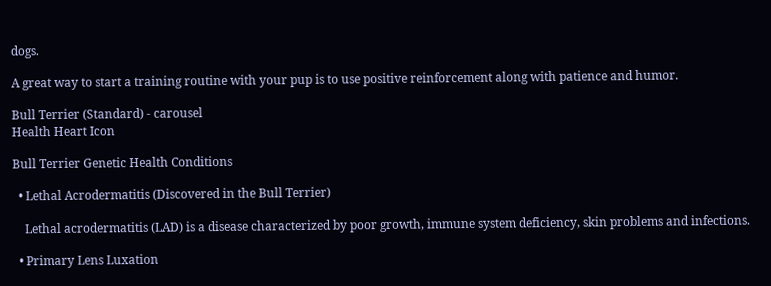dogs.

A great way to start a training routine with your pup is to use positive reinforcement along with patience and humor.

Bull Terrier (Standard) - carousel
Health Heart Icon

Bull Terrier Genetic Health Conditions

  • Lethal Acrodermatitis (Discovered in the Bull Terrier)

    Lethal acrodermatitis (LAD) is a disease characterized by poor growth, immune system deficiency, skin problems and infections.

  • Primary Lens Luxation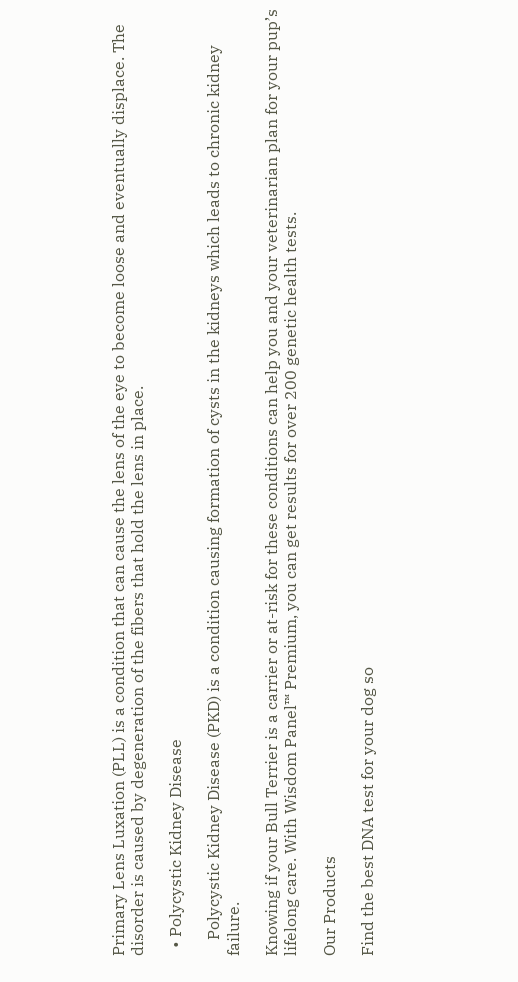Primary Lens Luxation (PLL) is a condition that can cause the lens of the eye to become loose and eventually displace. The disorder is caused by degeneration of the fibers that hold the lens in place.

  • Polycystic Kidney Disease

    Polycystic Kidney Disease (PKD) is a condition causing formation of cysts in the kidneys which leads to chronic kidney failure.

Knowing if your Bull Terrier is a carrier or at-risk for these conditions can help you and your veterinarian plan for your pup’s lifelong care. With Wisdom Panel™ Premium, you can get results for over 200 genetic health tests.

Our Products

Find the best DNA test for your dog so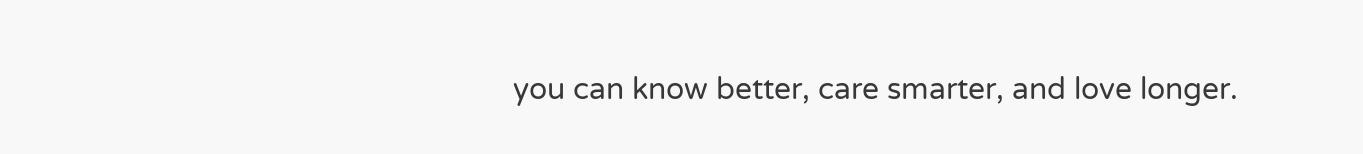you can know better, care smarter, and love longer.